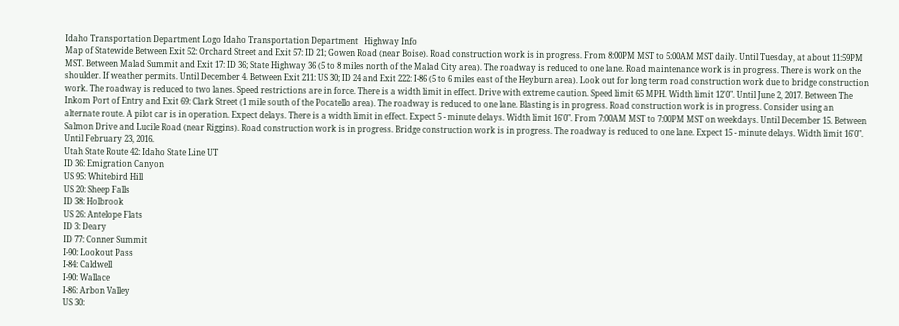Idaho Transportation Department Logo Idaho Transportation Department   Highway Info
Map of Statewide Between Exit 52: Orchard Street and Exit 57: ID 21; Gowen Road (near Boise). Road construction work is in progress. From 8:00PM MST to 5:00AM MST daily. Until Tuesday, at about 11:59PM MST. Between Malad Summit and Exit 17: ID 36; State Highway 36 (5 to 8 miles north of the Malad City area). The roadway is reduced to one lane. Road maintenance work is in progress. There is work on the shoulder. If weather permits. Until December 4. Between Exit 211: US 30; ID 24 and Exit 222: I-86 (5 to 6 miles east of the Heyburn area). Look out for long term road construction work due to bridge construction work. The roadway is reduced to two lanes. Speed restrictions are in force. There is a width limit in effect. Drive with extreme caution. Speed limit 65 MPH. Width limit 12'0". Until June 2, 2017. Between The Inkom Port of Entry and Exit 69: Clark Street (1 mile south of the Pocatello area). The roadway is reduced to one lane. Blasting is in progress. Road construction work is in progress. Consider using an alternate route. A pilot car is in operation. Expect delays. There is a width limit in effect. Expect 5 - minute delays. Width limit 16'0". From 7:00AM MST to 7:00PM MST on weekdays. Until December 15. Between Salmon Drive and Lucile Road (near Riggins). Road construction work is in progress. Bridge construction work is in progress. The roadway is reduced to one lane. Expect 15 - minute delays. Width limit 16'0". Until February 23, 2016.
Utah State Route 42: Idaho State Line UT
ID 36: Emigration Canyon
US 95: Whitebird Hill
US 20: Sheep Falls
ID 38: Holbrook
US 26: Antelope Flats
ID 3: Deary
ID 77: Conner Summit
I-90: Lookout Pass
I-84: Caldwell
I-90: Wallace
I-86: Arbon Valley
US 30: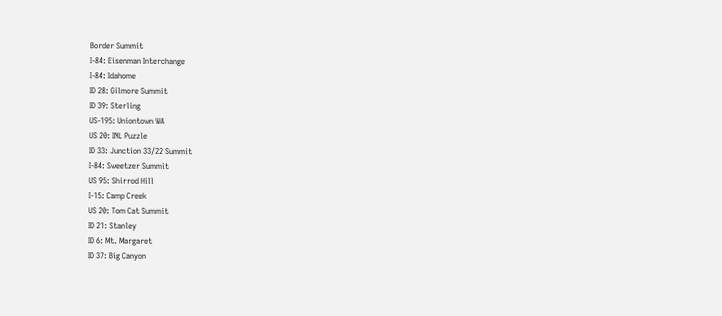Border Summit
I-84: Eisenman Interchange
I-84: Idahome
ID 28: Gilmore Summit
ID 39: Sterling
US-195: Uniontown WA
US 20: INL Puzzle
ID 33: Junction 33/22 Summit
I-84: Sweetzer Summit
US 95: Shirrod Hill
I-15: Camp Creek
US 20: Tom Cat Summit
ID 21: Stanley
ID 6: Mt. Margaret
ID 37: Big Canyon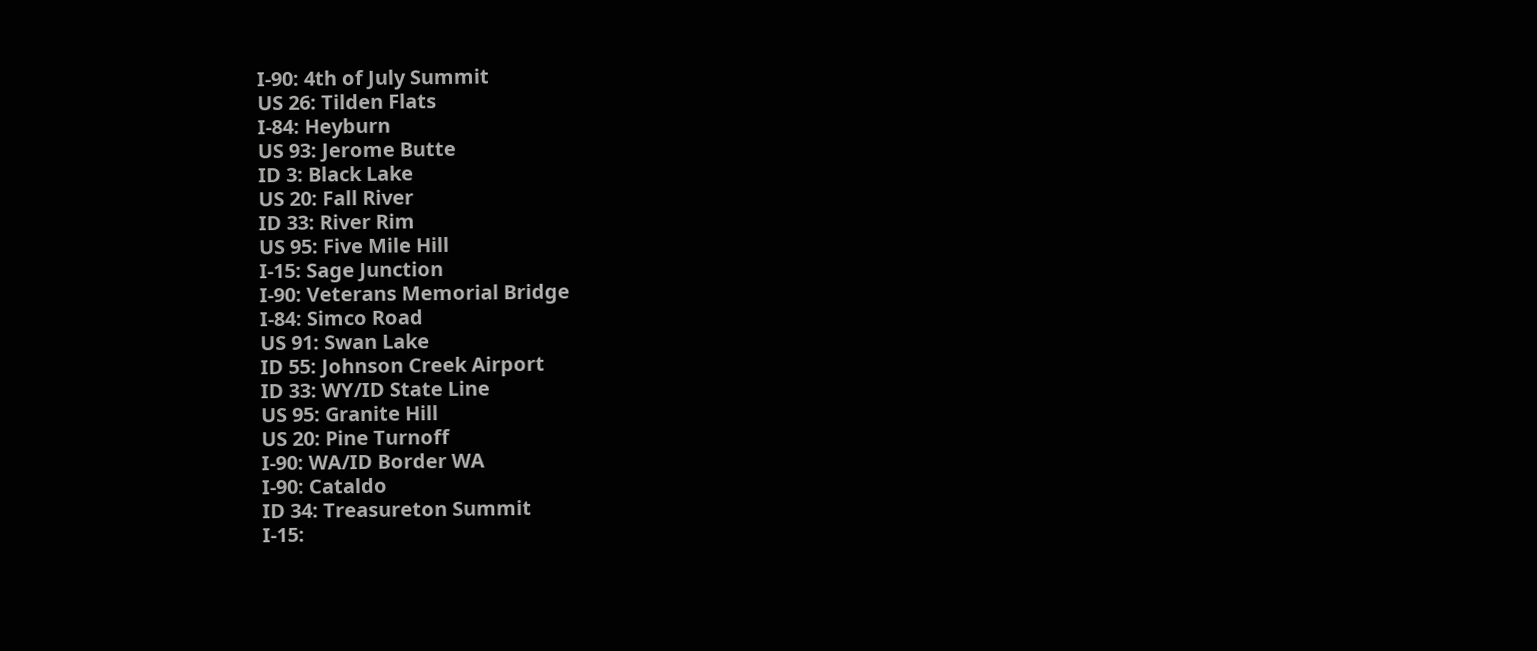I-90: 4th of July Summit
US 26: Tilden Flats
I-84: Heyburn
US 93: Jerome Butte
ID 3: Black Lake
US 20: Fall River
ID 33: River Rim
US 95: Five Mile Hill
I-15: Sage Junction
I-90: Veterans Memorial Bridge
I-84: Simco Road
US 91: Swan Lake
ID 55: Johnson Creek Airport
ID 33: WY/ID State Line
US 95: Granite Hill
US 20: Pine Turnoff
I-90: WA/ID Border WA
I-90: Cataldo
ID 34: Treasureton Summit
I-15: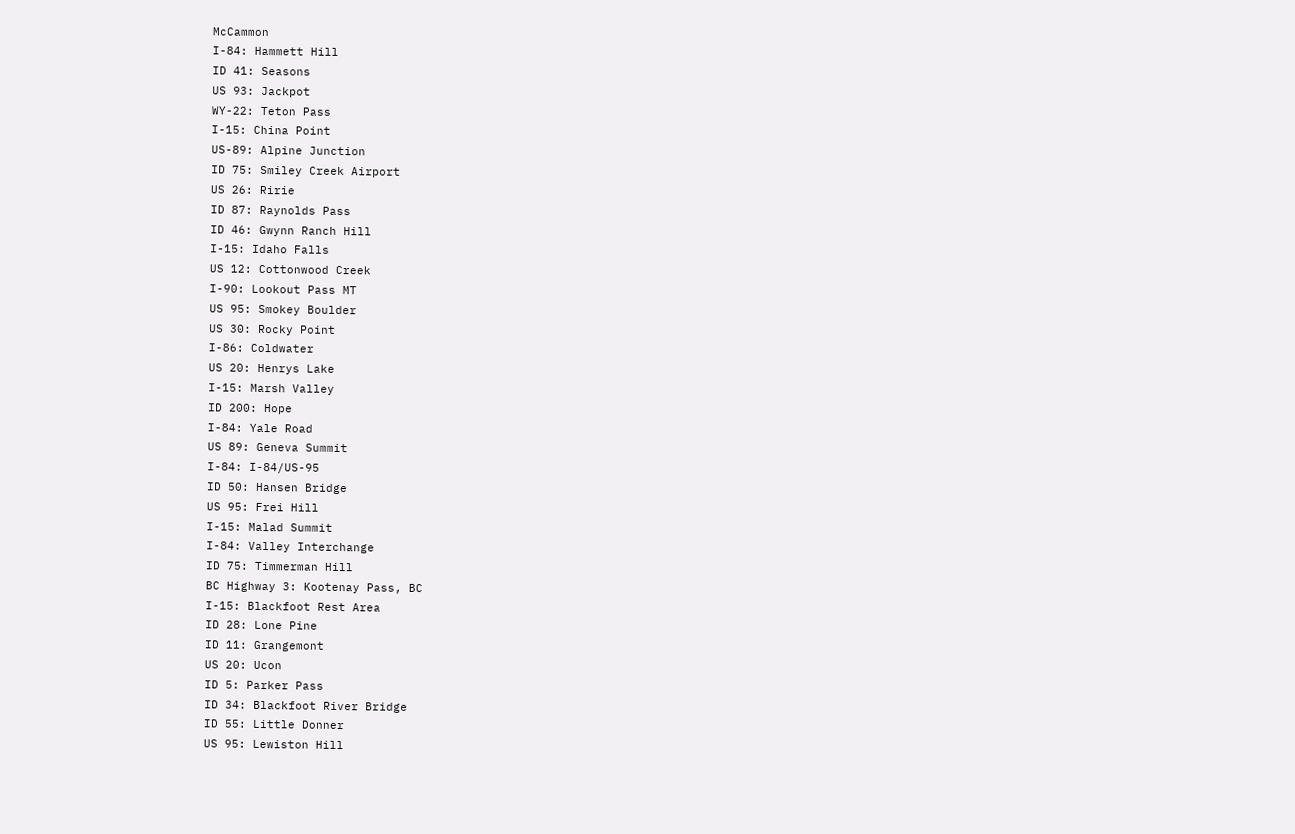McCammon
I-84: Hammett Hill
ID 41: Seasons
US 93: Jackpot
WY-22: Teton Pass
I-15: China Point
US-89: Alpine Junction
ID 75: Smiley Creek Airport
US 26: Ririe
ID 87: Raynolds Pass
ID 46: Gwynn Ranch Hill
I-15: Idaho Falls
US 12: Cottonwood Creek
I-90: Lookout Pass MT
US 95: Smokey Boulder
US 30: Rocky Point
I-86: Coldwater
US 20: Henrys Lake
I-15: Marsh Valley
ID 200: Hope
I-84: Yale Road
US 89: Geneva Summit
I-84: I-84/US-95
ID 50: Hansen Bridge
US 95: Frei Hill
I-15: Malad Summit
I-84: Valley Interchange
ID 75: Timmerman Hill
BC Highway 3: Kootenay Pass, BC
I-15: Blackfoot Rest Area
ID 28: Lone Pine
ID 11: Grangemont
US 20: Ucon
ID 5: Parker Pass
ID 34: Blackfoot River Bridge
ID 55: Little Donner
US 95: Lewiston Hill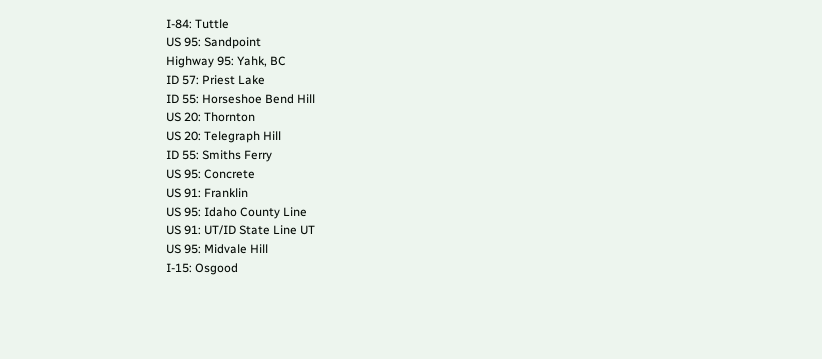I-84: Tuttle
US 95: Sandpoint
Highway 95: Yahk, BC
ID 57: Priest Lake
ID 55: Horseshoe Bend Hill
US 20: Thornton
US 20: Telegraph Hill
ID 55: Smiths Ferry
US 95: Concrete
US 91: Franklin
US 95: Idaho County Line
US 91: UT/ID State Line UT
US 95: Midvale Hill
I-15: Osgood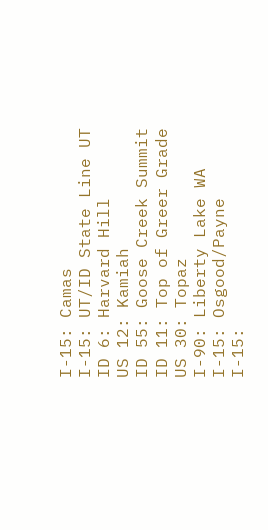I-15: Camas
I-15: UT/ID State Line UT
ID 6: Harvard Hill
US 12: Kamiah
ID 55: Goose Creek Summit
ID 11: Top of Greer Grade
US 30: Topaz
I-90: Liberty Lake WA
I-15: Osgood/Payne
I-15: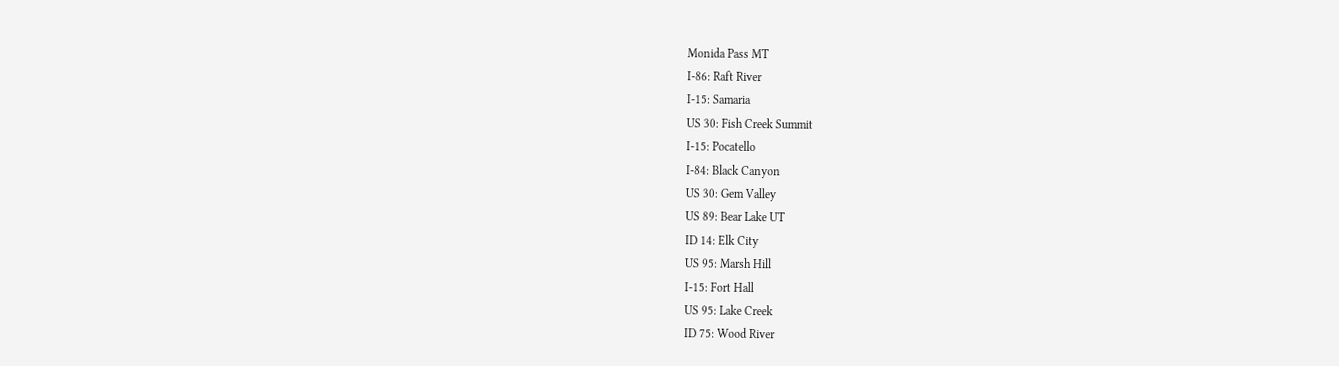Monida Pass MT
I-86: Raft River
I-15: Samaria
US 30: Fish Creek Summit
I-15: Pocatello
I-84: Black Canyon
US 30: Gem Valley
US 89: Bear Lake UT
ID 14: Elk City
US 95: Marsh Hill
I-15: Fort Hall
US 95: Lake Creek
ID 75: Wood River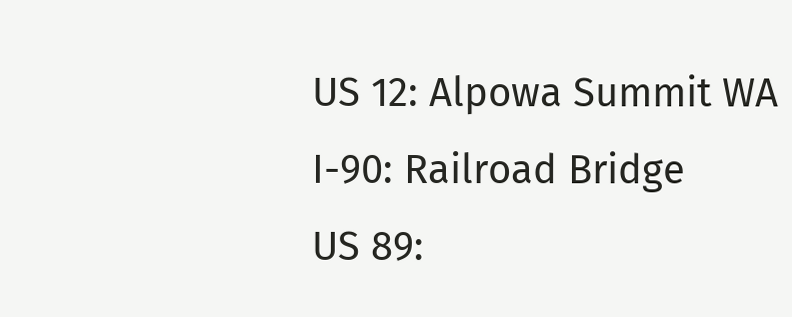US 12: Alpowa Summit WA
I-90: Railroad Bridge
US 89: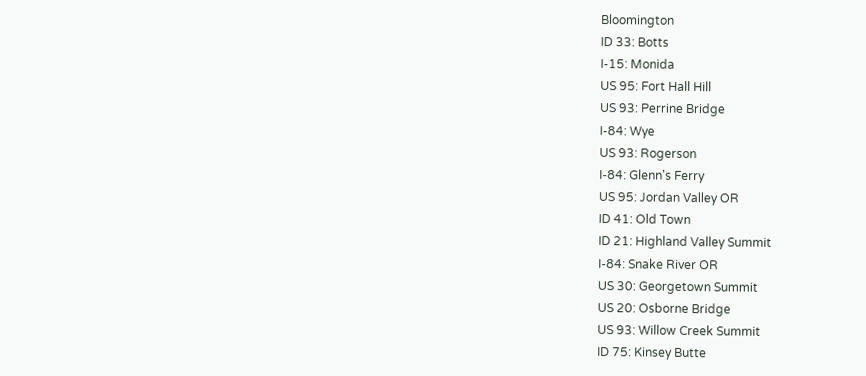Bloomington
ID 33: Botts
I-15: Monida
US 95: Fort Hall Hill
US 93: Perrine Bridge
I-84: Wye
US 93: Rogerson
I-84: Glenn's Ferry
US 95: Jordan Valley OR
ID 41: Old Town
ID 21: Highland Valley Summit
I-84: Snake River OR
US 30: Georgetown Summit
US 20: Osborne Bridge
US 93: Willow Creek Summit
ID 75: Kinsey Butte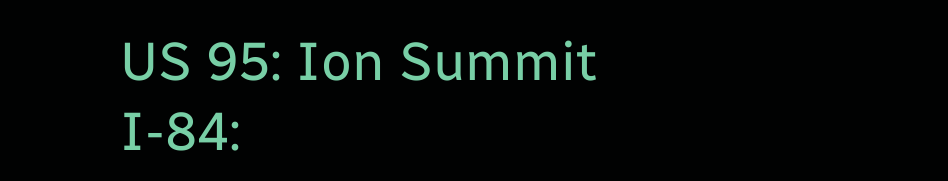US 95: Ion Summit
I-84: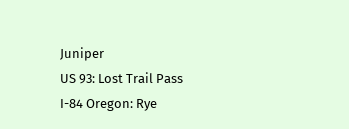Juniper
US 93: Lost Trail Pass
I-84 Oregon: Rye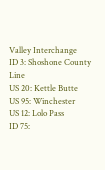Valley Interchange
ID 3: Shoshone County Line
US 20: Kettle Butte
US 95: Winchester
US 12: Lolo Pass
ID 75: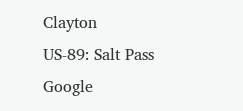Clayton
US-89: Salt Pass
Google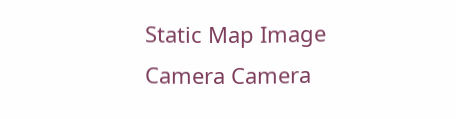Static Map Image
Camera Camera